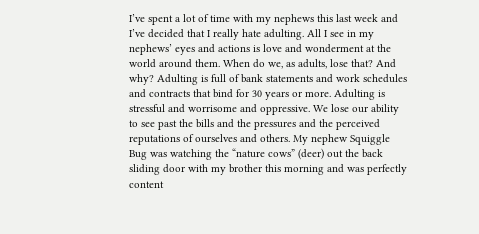I’ve spent a lot of time with my nephews this last week and I’ve decided that I really hate adulting. All I see in my nephews’ eyes and actions is love and wonderment at the world around them. When do we, as adults, lose that? And why? Adulting is full of bank statements and work schedules and contracts that bind for 30 years or more. Adulting is stressful and worrisome and oppressive. We lose our ability to see past the bills and the pressures and the perceived reputations of ourselves and others. My nephew Squiggle Bug was watching the “nature cows” (deer) out the back sliding door with my brother this morning and was perfectly content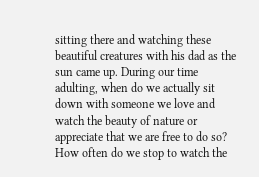sitting there and watching these beautiful creatures with his dad as the sun came up. During our time adulting, when do we actually sit down with someone we love and watch the beauty of nature or appreciate that we are free to do so? How often do we stop to watch the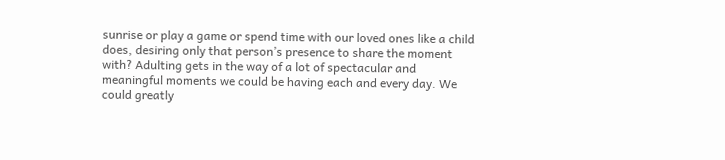sunrise or play a game or spend time with our loved ones like a child does, desiring only that person’s presence to share the moment with? Adulting gets in the way of a lot of spectacular and meaningful moments we could be having each and every day. We could greatly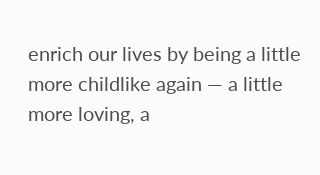enrich our lives by being a little more childlike again — a little more loving, a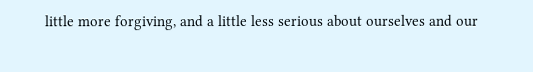little more forgiving, and a little less serious about ourselves and our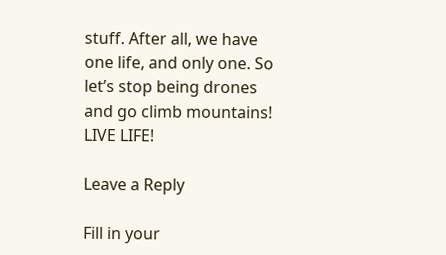stuff. After all, we have one life, and only one. So let’s stop being drones and go climb mountains! LIVE LIFE!

Leave a Reply

Fill in your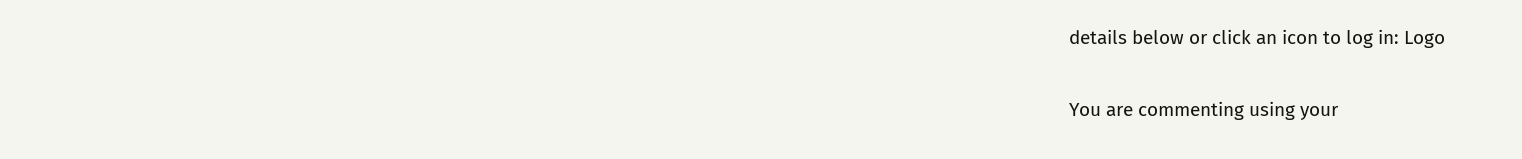details below or click an icon to log in: Logo

You are commenting using your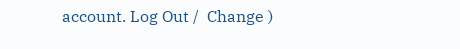account. Log Out /  Change )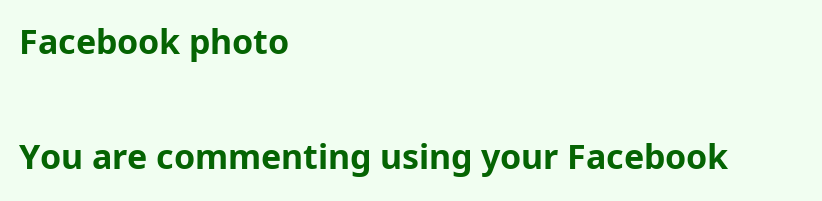Facebook photo

You are commenting using your Facebook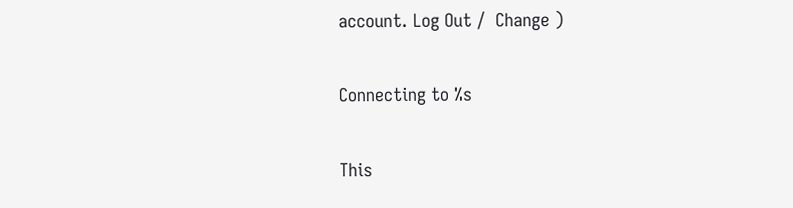account. Log Out /  Change )

Connecting to %s

This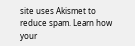site uses Akismet to reduce spam. Learn how your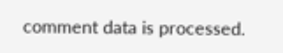comment data is processed.